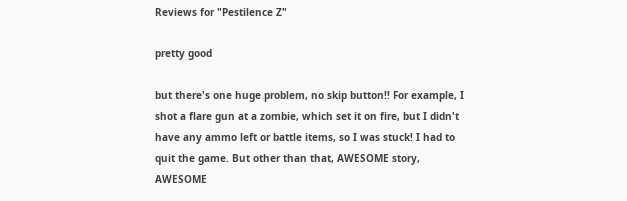Reviews for "Pestilence Z"

pretty good

but there's one huge problem, no skip button!! For example, I shot a flare gun at a zombie, which set it on fire, but I didn't have any ammo left or battle items, so I was stuck! I had to quit the game. But other than that, AWESOME story, AWESOME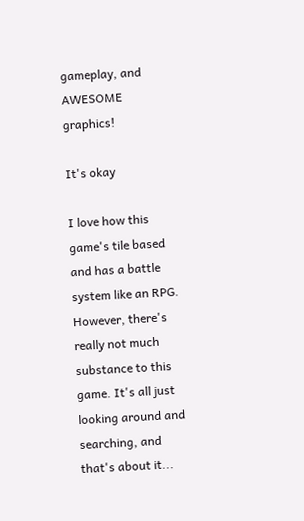gameplay, and AWESOME graphics!

It's okay

I love how this game's tile based and has a battle system like an RPG. However, there's really not much substance to this game. It's all just looking around and searching, and that's about it...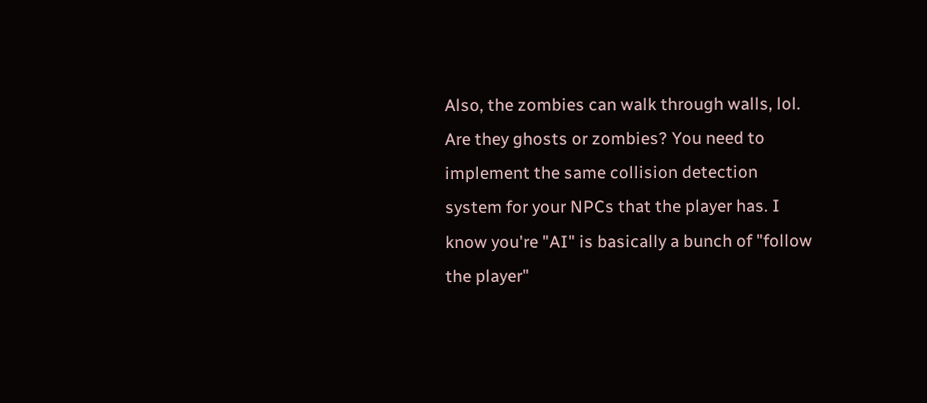Also, the zombies can walk through walls, lol. Are they ghosts or zombies? You need to implement the same collision detection system for your NPCs that the player has. I know you're "AI" is basically a bunch of "follow the player"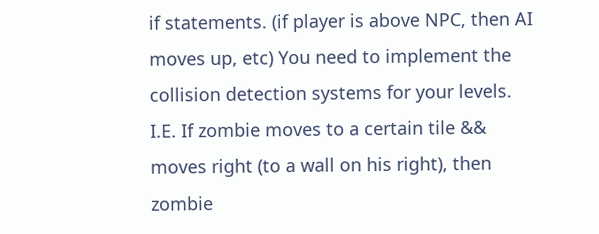if statements. (if player is above NPC, then AI moves up, etc) You need to implement the collision detection systems for your levels. I.E. If zombie moves to a certain tile && moves right (to a wall on his right), then zombie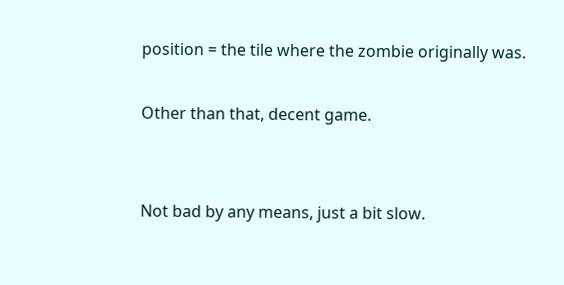position = the tile where the zombie originally was.

Other than that, decent game.


Not bad by any means, just a bit slow.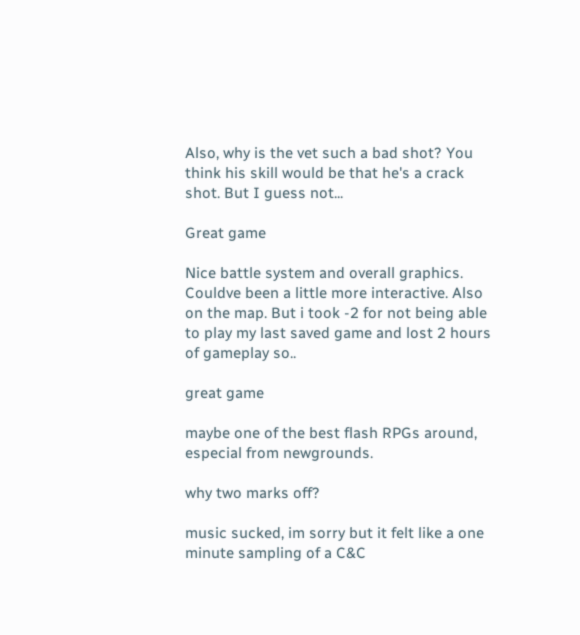Also, why is the vet such a bad shot? You think his skill would be that he's a crack shot. But I guess not...

Great game

Nice battle system and overall graphics. Couldve been a little more interactive. Also on the map. But i took -2 for not being able to play my last saved game and lost 2 hours of gameplay so..

great game

maybe one of the best flash RPGs around, especial from newgrounds.

why two marks off?

music sucked, im sorry but it felt like a one minute sampling of a C&C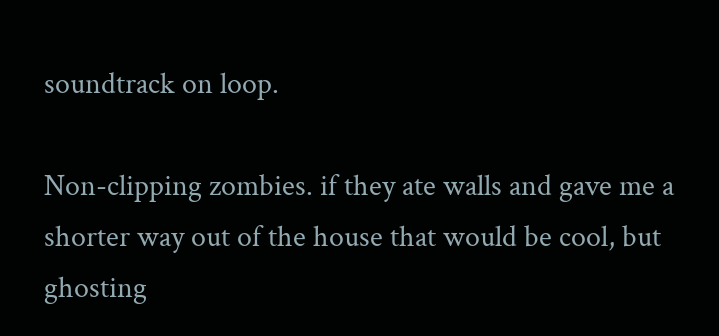soundtrack on loop.

Non-clipping zombies. if they ate walls and gave me a shorter way out of the house that would be cool, but ghosting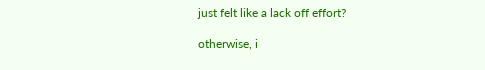just felt like a lack off effort?

otherwise, i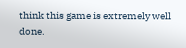think this game is extremely well done.